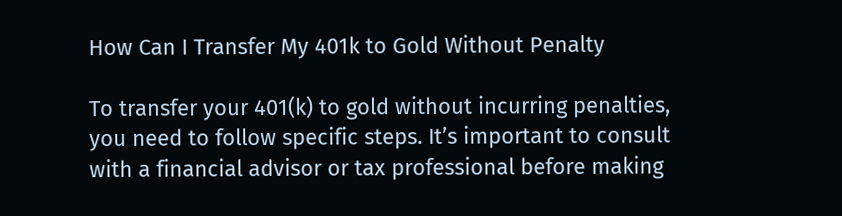How Can I Transfer My 401k to Gold Without Penalty

To transfer your 401(k) to gold without incurring penalties, you need to follow specific steps. It’s important to consult with a financial advisor or tax professional before making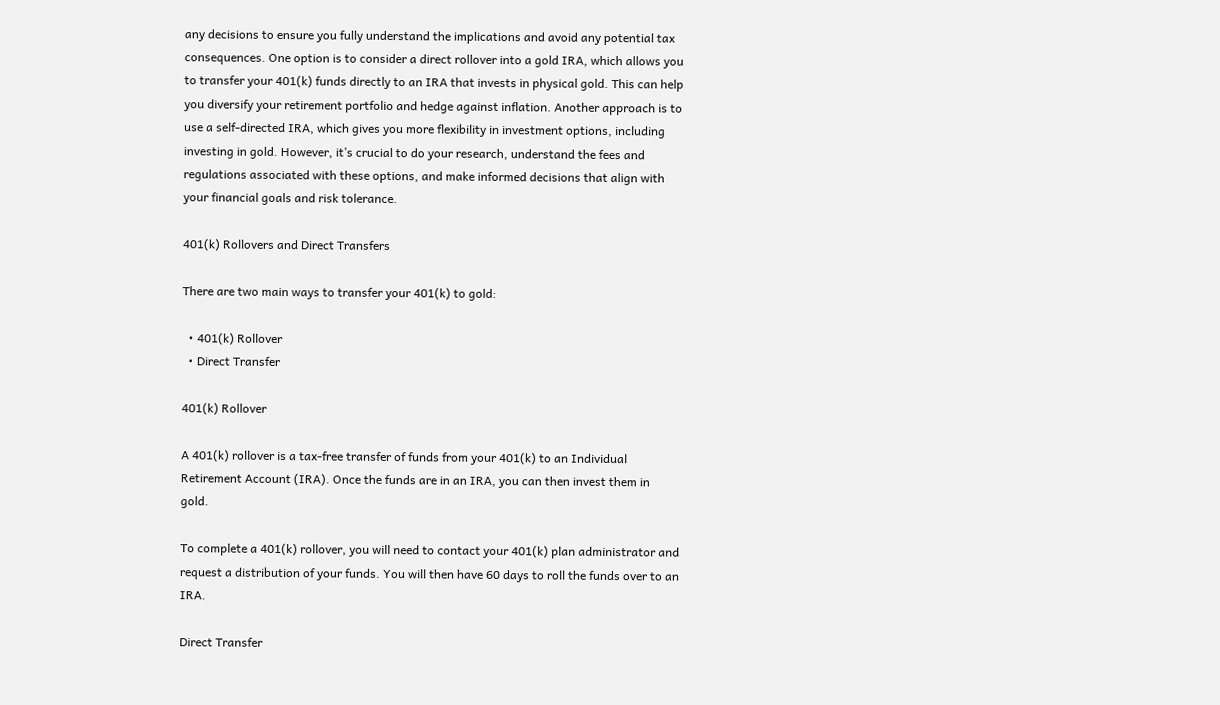any decisions to ensure you fully understand the implications and avoid any potential tax consequences. One option is to consider a direct rollover into a gold IRA, which allows you to transfer your 401(k) funds directly to an IRA that invests in physical gold. This can help you diversify your retirement portfolio and hedge against inflation. Another approach is to use a self-directed IRA, which gives you more flexibility in investment options, including investing in gold. However, it’s crucial to do your research, understand the fees and regulations associated with these options, and make informed decisions that align with your financial goals and risk tolerance.

401(k) Rollovers and Direct Transfers

There are two main ways to transfer your 401(k) to gold:

  • 401(k) Rollover
  • Direct Transfer

401(k) Rollover

A 401(k) rollover is a tax-free transfer of funds from your 401(k) to an Individual Retirement Account (IRA). Once the funds are in an IRA, you can then invest them in gold.

To complete a 401(k) rollover, you will need to contact your 401(k) plan administrator and request a distribution of your funds. You will then have 60 days to roll the funds over to an IRA.

Direct Transfer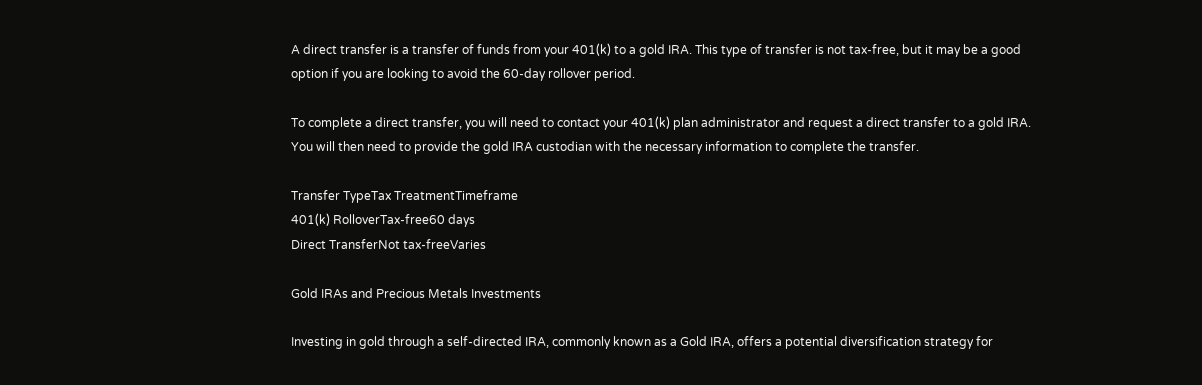A direct transfer is a transfer of funds from your 401(k) to a gold IRA. This type of transfer is not tax-free, but it may be a good option if you are looking to avoid the 60-day rollover period.

To complete a direct transfer, you will need to contact your 401(k) plan administrator and request a direct transfer to a gold IRA. You will then need to provide the gold IRA custodian with the necessary information to complete the transfer.

Transfer TypeTax TreatmentTimeframe
401(k) RolloverTax-free60 days
Direct TransferNot tax-freeVaries

Gold IRAs and Precious Metals Investments

Investing in gold through a self-directed IRA, commonly known as a Gold IRA, offers a potential diversification strategy for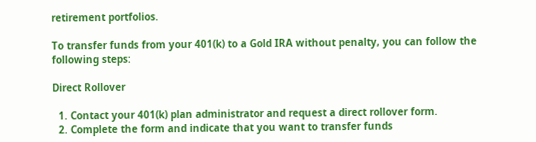retirement portfolios.

To transfer funds from your 401(k) to a Gold IRA without penalty, you can follow the following steps:

Direct Rollover

  1. Contact your 401(k) plan administrator and request a direct rollover form.
  2. Complete the form and indicate that you want to transfer funds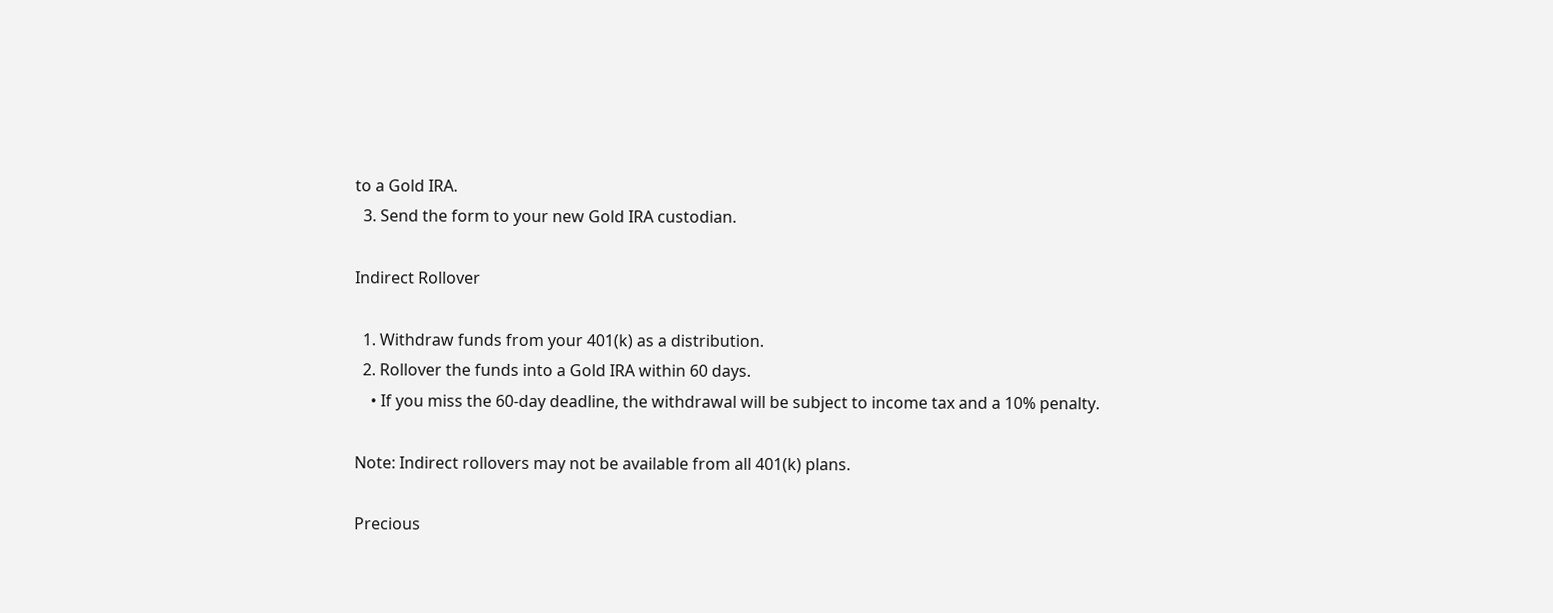to a Gold IRA.
  3. Send the form to your new Gold IRA custodian.

Indirect Rollover

  1. Withdraw funds from your 401(k) as a distribution.
  2. Rollover the funds into a Gold IRA within 60 days.
    • If you miss the 60-day deadline, the withdrawal will be subject to income tax and a 10% penalty.

Note: Indirect rollovers may not be available from all 401(k) plans.

Precious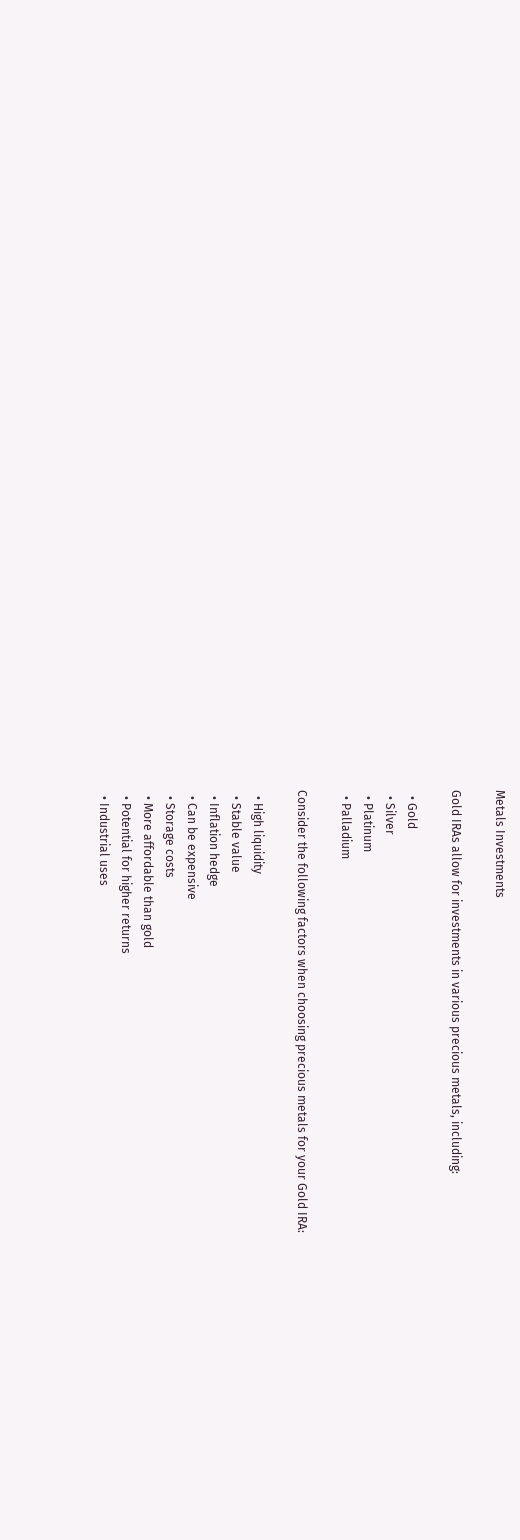Metals Investments

Gold IRAs allow for investments in various precious metals, including:

  • Gold
  • Silver
  • Platinum
  • Palladium

Consider the following factors when choosing precious metals for your Gold IRA:

  • High liquidity
  • Stable value
  • Inflation hedge
  • Can be expensive
  • Storage costs
  • More affordable than gold
  • Potential for higher returns
  • Industrial uses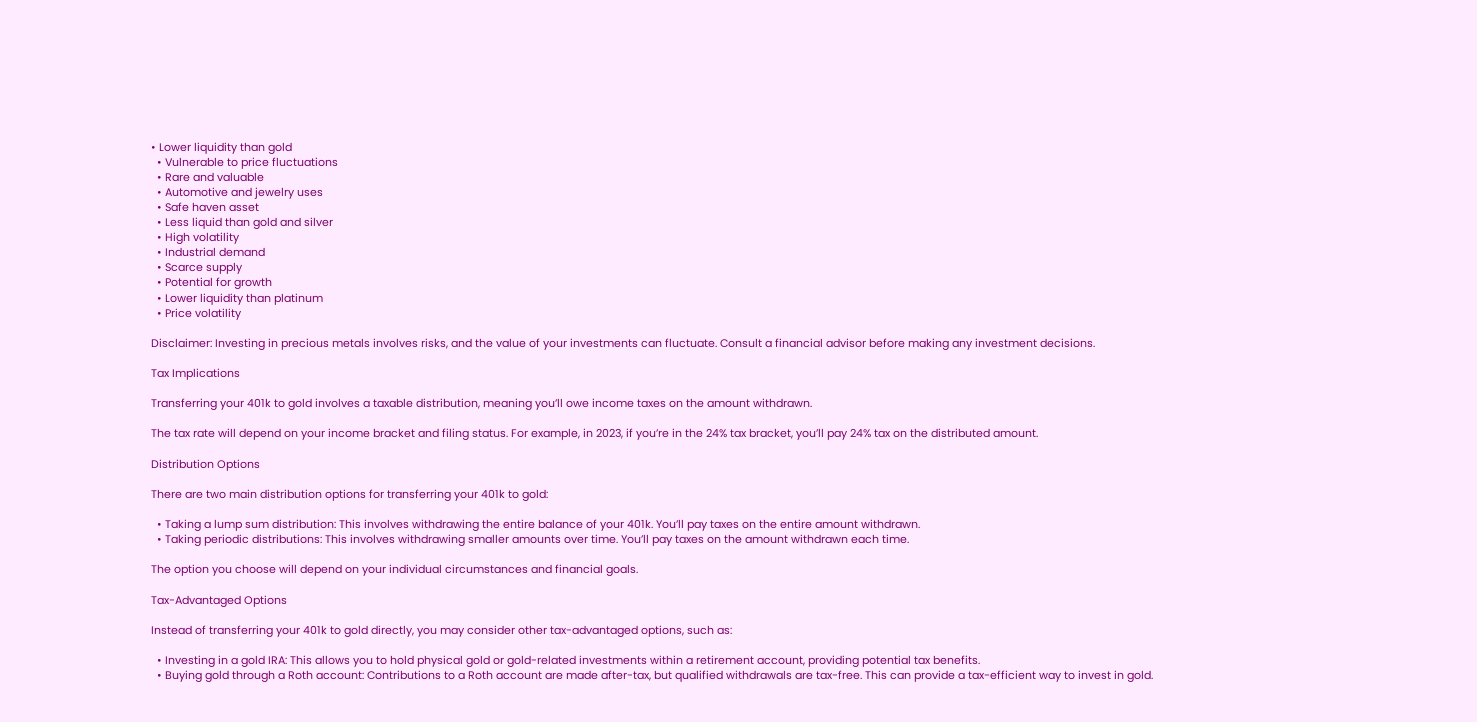• Lower liquidity than gold
  • Vulnerable to price fluctuations
  • Rare and valuable
  • Automotive and jewelry uses
  • Safe haven asset
  • Less liquid than gold and silver
  • High volatility
  • Industrial demand
  • Scarce supply
  • Potential for growth
  • Lower liquidity than platinum
  • Price volatility

Disclaimer: Investing in precious metals involves risks, and the value of your investments can fluctuate. Consult a financial advisor before making any investment decisions.

Tax Implications

Transferring your 401k to gold involves a taxable distribution, meaning you’ll owe income taxes on the amount withdrawn.

The tax rate will depend on your income bracket and filing status. For example, in 2023, if you’re in the 24% tax bracket, you’ll pay 24% tax on the distributed amount.

Distribution Options

There are two main distribution options for transferring your 401k to gold:

  • Taking a lump sum distribution: This involves withdrawing the entire balance of your 401k. You’ll pay taxes on the entire amount withdrawn.
  • Taking periodic distributions: This involves withdrawing smaller amounts over time. You’ll pay taxes on the amount withdrawn each time.

The option you choose will depend on your individual circumstances and financial goals.

Tax-Advantaged Options

Instead of transferring your 401k to gold directly, you may consider other tax-advantaged options, such as:

  • Investing in a gold IRA: This allows you to hold physical gold or gold-related investments within a retirement account, providing potential tax benefits.
  • Buying gold through a Roth account: Contributions to a Roth account are made after-tax, but qualified withdrawals are tax-free. This can provide a tax-efficient way to invest in gold.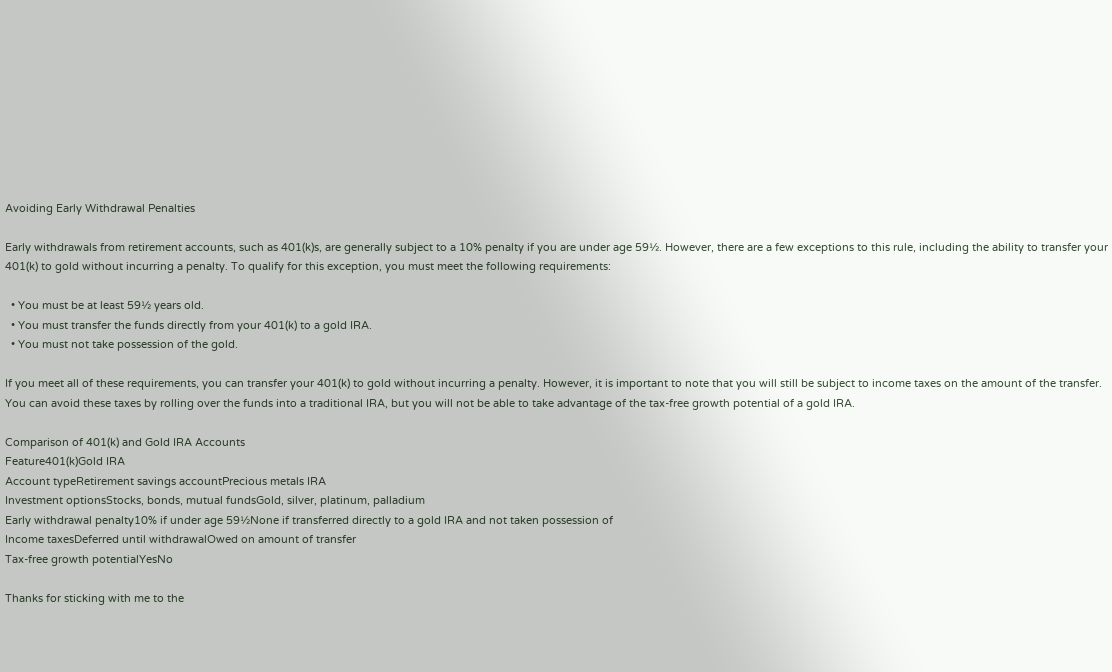Avoiding Early Withdrawal Penalties

Early withdrawals from retirement accounts, such as 401(k)s, are generally subject to a 10% penalty if you are under age 59½. However, there are a few exceptions to this rule, including the ability to transfer your 401(k) to gold without incurring a penalty. To qualify for this exception, you must meet the following requirements:

  • You must be at least 59½ years old.
  • You must transfer the funds directly from your 401(k) to a gold IRA.
  • You must not take possession of the gold.

If you meet all of these requirements, you can transfer your 401(k) to gold without incurring a penalty. However, it is important to note that you will still be subject to income taxes on the amount of the transfer. You can avoid these taxes by rolling over the funds into a traditional IRA, but you will not be able to take advantage of the tax-free growth potential of a gold IRA.

Comparison of 401(k) and Gold IRA Accounts
Feature401(k)Gold IRA
Account typeRetirement savings accountPrecious metals IRA
Investment optionsStocks, bonds, mutual fundsGold, silver, platinum, palladium
Early withdrawal penalty10% if under age 59½None if transferred directly to a gold IRA and not taken possession of
Income taxesDeferred until withdrawalOwed on amount of transfer
Tax-free growth potentialYesNo

Thanks for sticking with me to the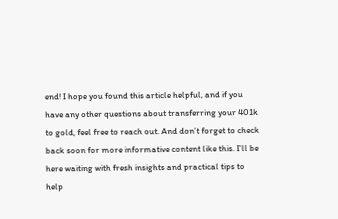end! I hope you found this article helpful, and if you have any other questions about transferring your 401k to gold, feel free to reach out. And don’t forget to check back soon for more informative content like this. I’ll be here waiting with fresh insights and practical tips to help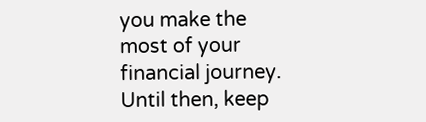you make the most of your financial journey. Until then, keep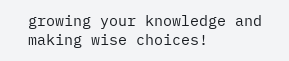growing your knowledge and making wise choices!